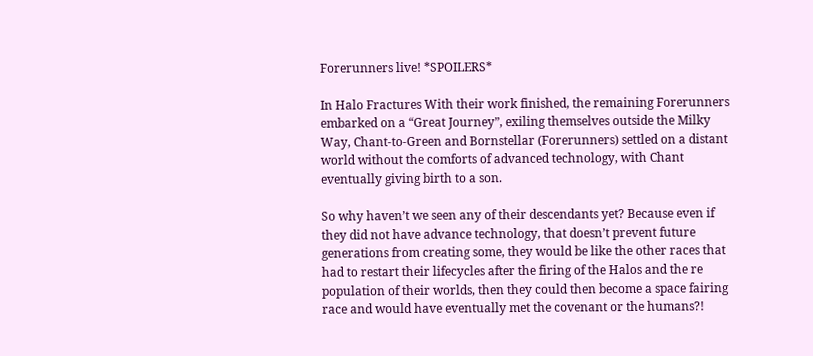Forerunners live! *SPOILERS*

In Halo Fractures With their work finished, the remaining Forerunners embarked on a “Great Journey”, exiling themselves outside the Milky Way, Chant-to-Green and Bornstellar (Forerunners) settled on a distant world without the comforts of advanced technology, with Chant eventually giving birth to a son.

So why haven’t we seen any of their descendants yet? Because even if they did not have advance technology, that doesn’t prevent future generations from creating some, they would be like the other races that had to restart their lifecycles after the firing of the Halos and the re population of their worlds, then they could then become a space fairing race and would have eventually met the covenant or the humans?!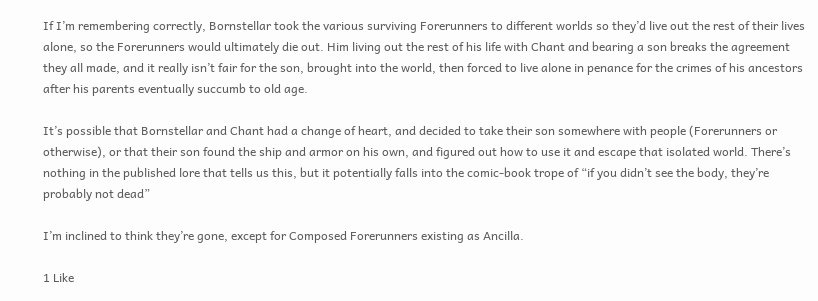If I’m remembering correctly, Bornstellar took the various surviving Forerunners to different worlds so they’d live out the rest of their lives alone, so the Forerunners would ultimately die out. Him living out the rest of his life with Chant and bearing a son breaks the agreement they all made, and it really isn’t fair for the son, brought into the world, then forced to live alone in penance for the crimes of his ancestors after his parents eventually succumb to old age.

It’s possible that Bornstellar and Chant had a change of heart, and decided to take their son somewhere with people (Forerunners or otherwise), or that their son found the ship and armor on his own, and figured out how to use it and escape that isolated world. There’s nothing in the published lore that tells us this, but it potentially falls into the comic-book trope of “if you didn’t see the body, they’re probably not dead”

I’m inclined to think they’re gone, except for Composed Forerunners existing as Ancilla.

1 Like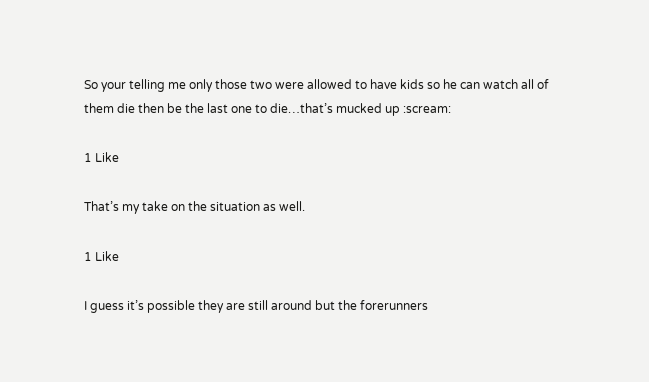So your telling me only those two were allowed to have kids so he can watch all of them die then be the last one to die…that’s mucked up :scream:

1 Like

That’s my take on the situation as well.

1 Like

I guess it’s possible they are still around but the forerunners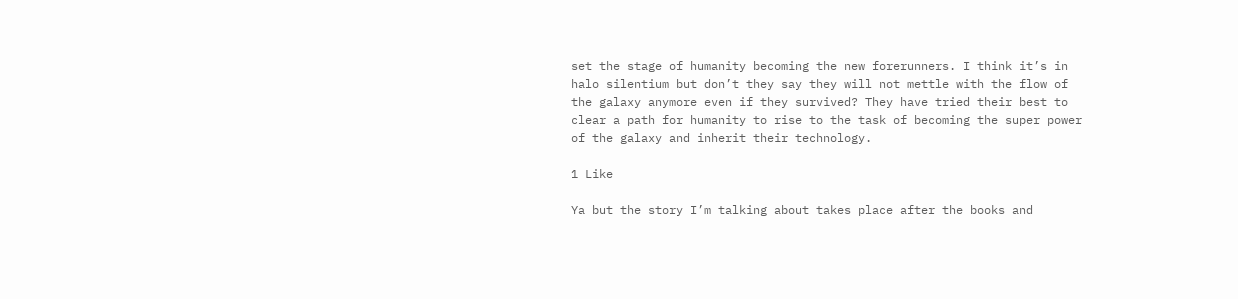set the stage of humanity becoming the new forerunners. I think it’s in halo silentium but don’t they say they will not mettle with the flow of the galaxy anymore even if they survived? They have tried their best to clear a path for humanity to rise to the task of becoming the super power of the galaxy and inherit their technology.

1 Like

Ya but the story I’m talking about takes place after the books and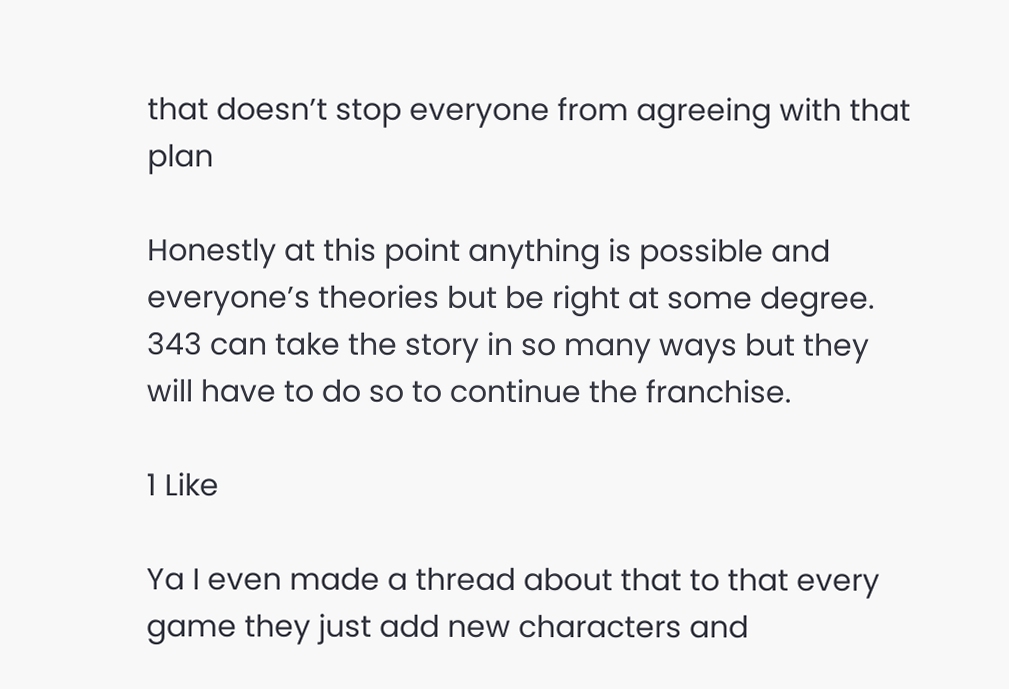that doesn’t stop everyone from agreeing with that plan

Honestly at this point anything is possible and everyone’s theories but be right at some degree. 343 can take the story in so many ways but they will have to do so to continue the franchise.

1 Like

Ya I even made a thread about that to that every game they just add new characters and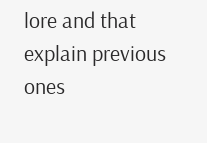lore and that explain previous ones